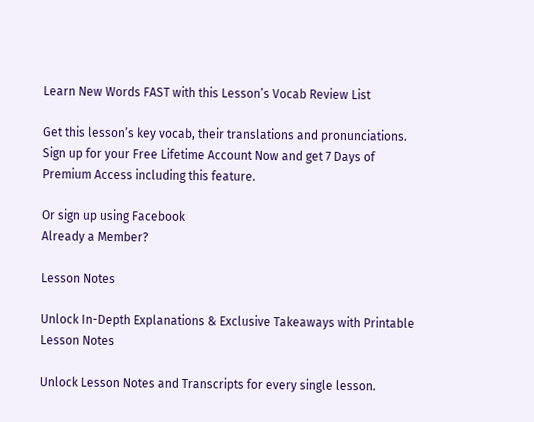Learn New Words FAST with this Lesson’s Vocab Review List

Get this lesson’s key vocab, their translations and pronunciations. Sign up for your Free Lifetime Account Now and get 7 Days of Premium Access including this feature.

Or sign up using Facebook
Already a Member?

Lesson Notes

Unlock In-Depth Explanations & Exclusive Takeaways with Printable Lesson Notes

Unlock Lesson Notes and Transcripts for every single lesson.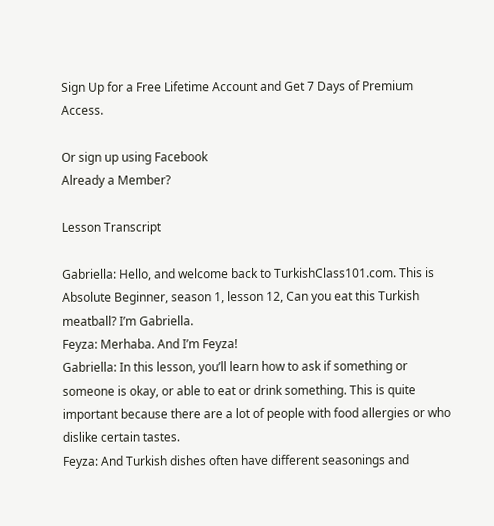Sign Up for a Free Lifetime Account and Get 7 Days of Premium Access.

Or sign up using Facebook
Already a Member?

Lesson Transcript

Gabriella: Hello, and welcome back to TurkishClass101.com. This is Absolute Beginner, season 1, lesson 12, Can you eat this Turkish meatball? I’m Gabriella.
Feyza: Merhaba. And I’m Feyza!
Gabriella: In this lesson, you’ll learn how to ask if something or someone is okay, or able to eat or drink something. This is quite important because there are a lot of people with food allergies or who dislike certain tastes.
Feyza: And Turkish dishes often have different seasonings and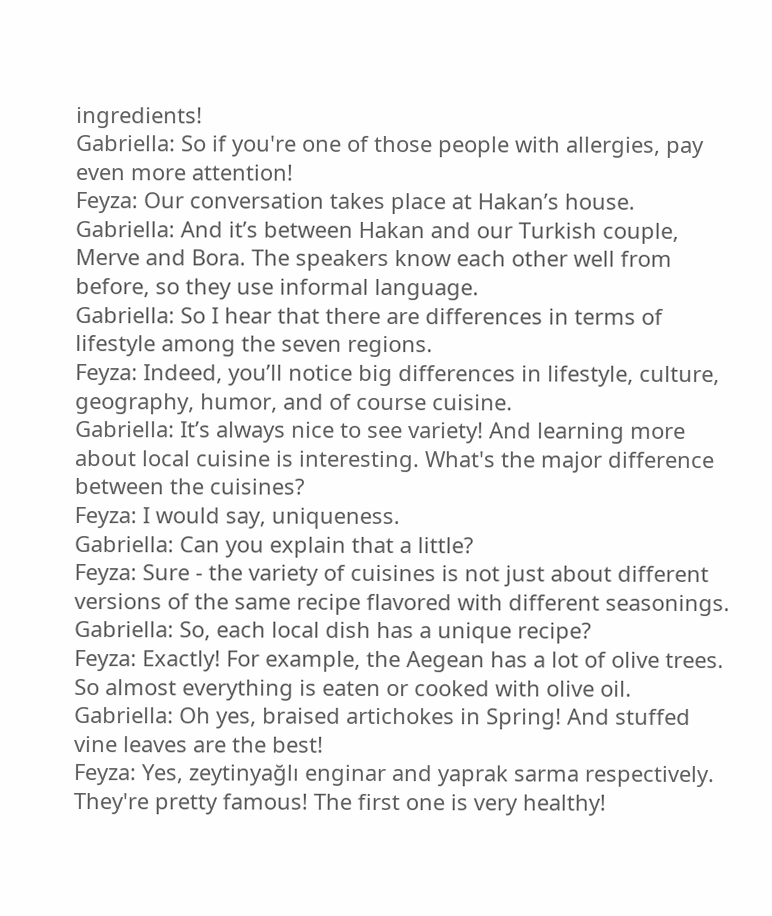ingredients!
Gabriella: So if you're one of those people with allergies, pay even more attention!
Feyza: Our conversation takes place at Hakan’s house.
Gabriella: And it’s between Hakan and our Turkish couple, Merve and Bora. The speakers know each other well from before, so they use informal language.
Gabriella: So I hear that there are differences in terms of lifestyle among the seven regions.
Feyza: Indeed, you’ll notice big differences in lifestyle, culture, geography, humor, and of course cuisine.
Gabriella: It’s always nice to see variety! And learning more about local cuisine is interesting. What's the major difference between the cuisines?
Feyza: I would say, uniqueness.
Gabriella: Can you explain that a little?
Feyza: Sure - the variety of cuisines is not just about different versions of the same recipe flavored with different seasonings.
Gabriella: So, each local dish has a unique recipe?
Feyza: Exactly! For example, the Aegean has a lot of olive trees. So almost everything is eaten or cooked with olive oil.
Gabriella: Oh yes, braised artichokes in Spring! And stuffed vine leaves are the best!
Feyza: Yes, zeytinyağlı enginar and yaprak sarma respectively. They're pretty famous! The first one is very healthy!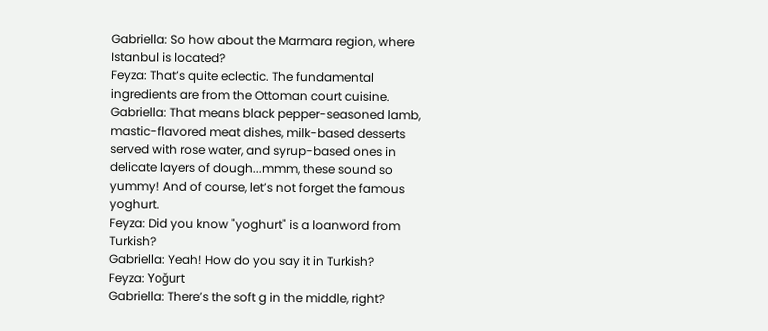Gabriella: So how about the Marmara region, where Istanbul is located?
Feyza: That’s quite eclectic. The fundamental ingredients are from the Ottoman court cuisine.
Gabriella: That means black pepper-seasoned lamb, mastic-flavored meat dishes, milk-based desserts served with rose water, and syrup-based ones in delicate layers of dough...mmm, these sound so yummy! And of course, let’s not forget the famous yoghurt.
Feyza: Did you know "yoghurt" is a loanword from Turkish?
Gabriella: Yeah! How do you say it in Turkish?
Feyza: Yoğurt
Gabriella: There’s the soft g in the middle, right?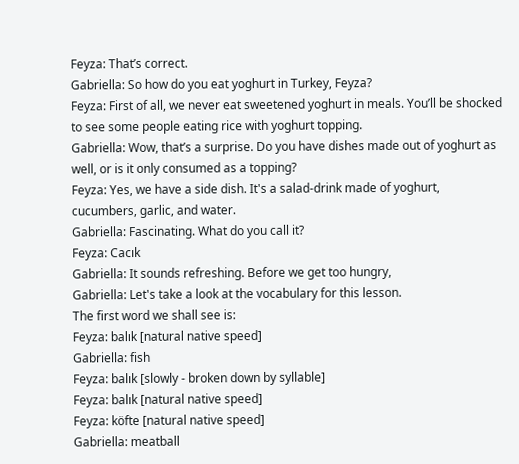Feyza: That’s correct.
Gabriella: So how do you eat yoghurt in Turkey, Feyza?
Feyza: First of all, we never eat sweetened yoghurt in meals. You’ll be shocked to see some people eating rice with yoghurt topping.
Gabriella: Wow, that’s a surprise. Do you have dishes made out of yoghurt as well, or is it only consumed as a topping?
Feyza: Yes, we have a side dish. It's a salad-drink made of yoghurt, cucumbers, garlic, and water.
Gabriella: Fascinating. What do you call it?
Feyza: Cacık
Gabriella: It sounds refreshing. Before we get too hungry,
Gabriella: Let's take a look at the vocabulary for this lesson.
The first word we shall see is:
Feyza: balık [natural native speed]
Gabriella: fish
Feyza: balık [slowly - broken down by syllable]
Feyza: balık [natural native speed]
Feyza: köfte [natural native speed]
Gabriella: meatball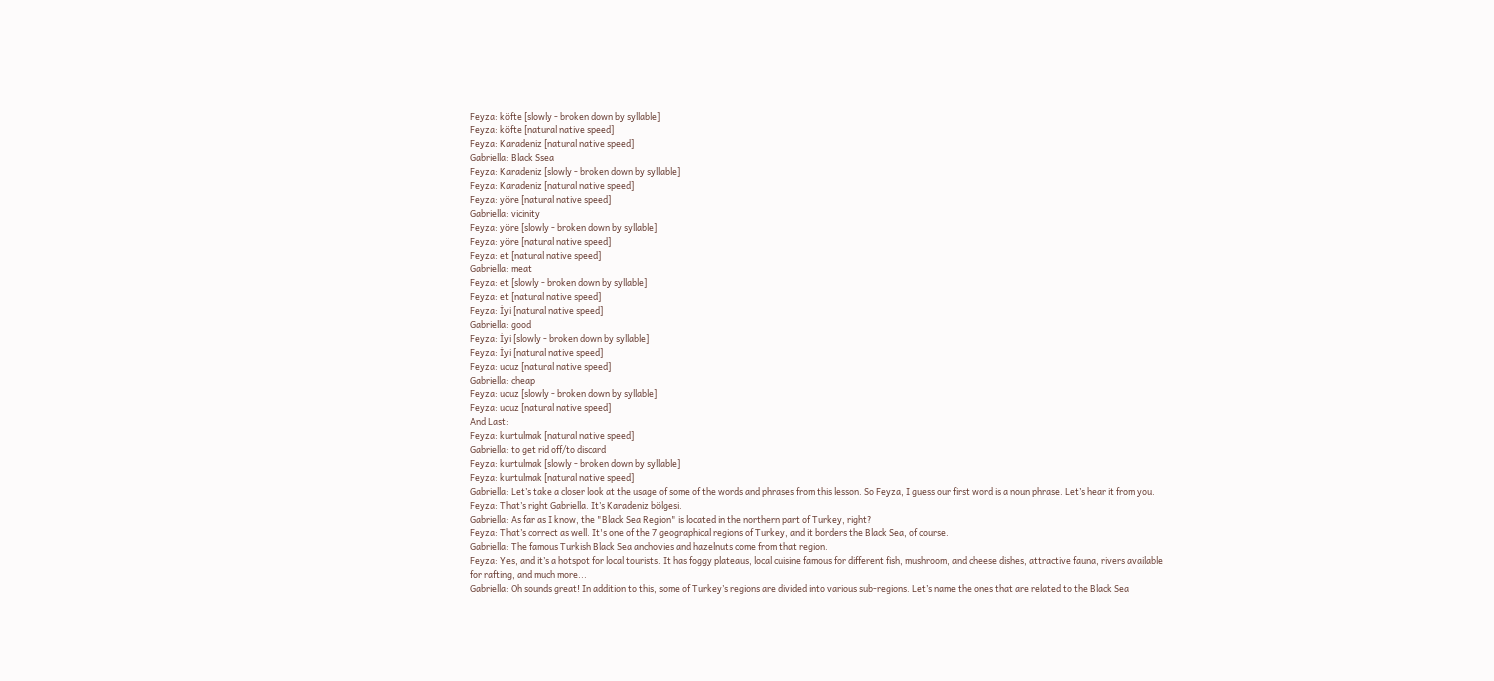Feyza: köfte [slowly - broken down by syllable]
Feyza: köfte [natural native speed]
Feyza: Karadeniz [natural native speed]
Gabriella: Black Ssea
Feyza: Karadeniz [slowly - broken down by syllable]
Feyza: Karadeniz [natural native speed]
Feyza: yöre [natural native speed]
Gabriella: vicinity
Feyza: yöre [slowly - broken down by syllable]
Feyza: yöre [natural native speed]
Feyza: et [natural native speed]
Gabriella: meat
Feyza: et [slowly - broken down by syllable]
Feyza: et [natural native speed]
Feyza: İyi [natural native speed]
Gabriella: good
Feyza: İyi [slowly - broken down by syllable]
Feyza: İyi [natural native speed]
Feyza: ucuz [natural native speed]
Gabriella: cheap
Feyza: ucuz [slowly - broken down by syllable]
Feyza: ucuz [natural native speed]
And Last:
Feyza: kurtulmak [natural native speed]
Gabriella: to get rid off/to discard
Feyza: kurtulmak [slowly - broken down by syllable]
Feyza: kurtulmak [natural native speed]
Gabriella: Let’s take a closer look at the usage of some of the words and phrases from this lesson. So Feyza, I guess our first word is a noun phrase. Let’s hear it from you.
Feyza: That’s right Gabriella. It’s Karadeniz bölgesi.
Gabriella: As far as I know, the "Black Sea Region" is located in the northern part of Turkey, right?
Feyza: That’s correct as well. It's one of the 7 geographical regions of Turkey, and it borders the Black Sea, of course.
Gabriella: The famous Turkish Black Sea anchovies and hazelnuts come from that region.
Feyza: Yes, and it’s a hotspot for local tourists. It has foggy plateaus, local cuisine famous for different fish, mushroom, and cheese dishes, attractive fauna, rivers available for rafting, and much more...
Gabriella: Oh sounds great! In addition to this, some of Turkey’s regions are divided into various sub-regions. Let’s name the ones that are related to the Black Sea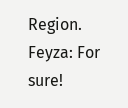Region.
Feyza: For sure!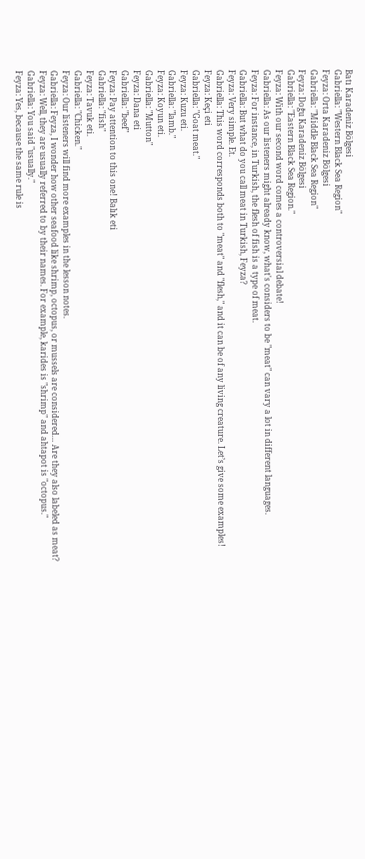Batı Karadeniz Bölgesi
Gabriella: "Western Black Sea Region"
Feyza: Orta Karadeniz Bölgesi
Gabriella: "Middle Black Sea Region"
Feyza: Doğu Karadeniz Bölgesi
Gabriella: "Eastern Black Sea Region."
Feyza: With our second word comes a controversial debate!
Gabriella: As our listeners might already know, what's considers to be "meat" can vary a lot in different languages.
Feyza: For instance, in Turkish, the flesh of fish is a type of meat.
Gabriella: But what do you call meat in Turkish, Feyza?
Feyza: Very simple. Et.
Gabriella: This word corresponds both to "meat" and "flesh," and it can be of any living creature. Let’s give some examples!
Feyza: Keçi eti
Gabriella: "Goat meat."
Feyza: Kuzu eti.
Gabriella: "lamb."
Feyza: Koyun eti.
Gabriella: "Mutton"
Feyza: Dana eti
Gabriella: "beef"
Feyza: Pay attention to this one! Balık eti
Gabriella: "fish"
Feyza: Tavuk eti.
Gabriella: "Chicken."
Feyza: Our listeners will find more examples in the lesson notes.
Gabriella: Feyza, I wonder how other seafood like shrimp, octopus, or mussels are considered… Are they also labeled as meat?
Feyza: Well, they are usually referred to by their names. For example, karides is "shrimp" and ahtapot is "octopus."
Gabriella: You said "usually."
Feyza: Yes, because the same rule is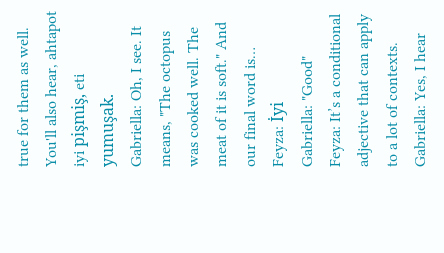true for them as well. You'll also hear, ahtapot iyi pişmiş, eti yumuşak.
Gabriella: Oh, I see. It means, "The octopus was cooked well. The meat of it is soft." And our final word is…
Feyza: İyi
Gabriella: "Good"
Feyza: It’s a conditional adjective that can apply to a lot of contexts.
Gabriella: Yes, I hear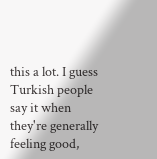this a lot. I guess Turkish people say it when they're generally feeling good,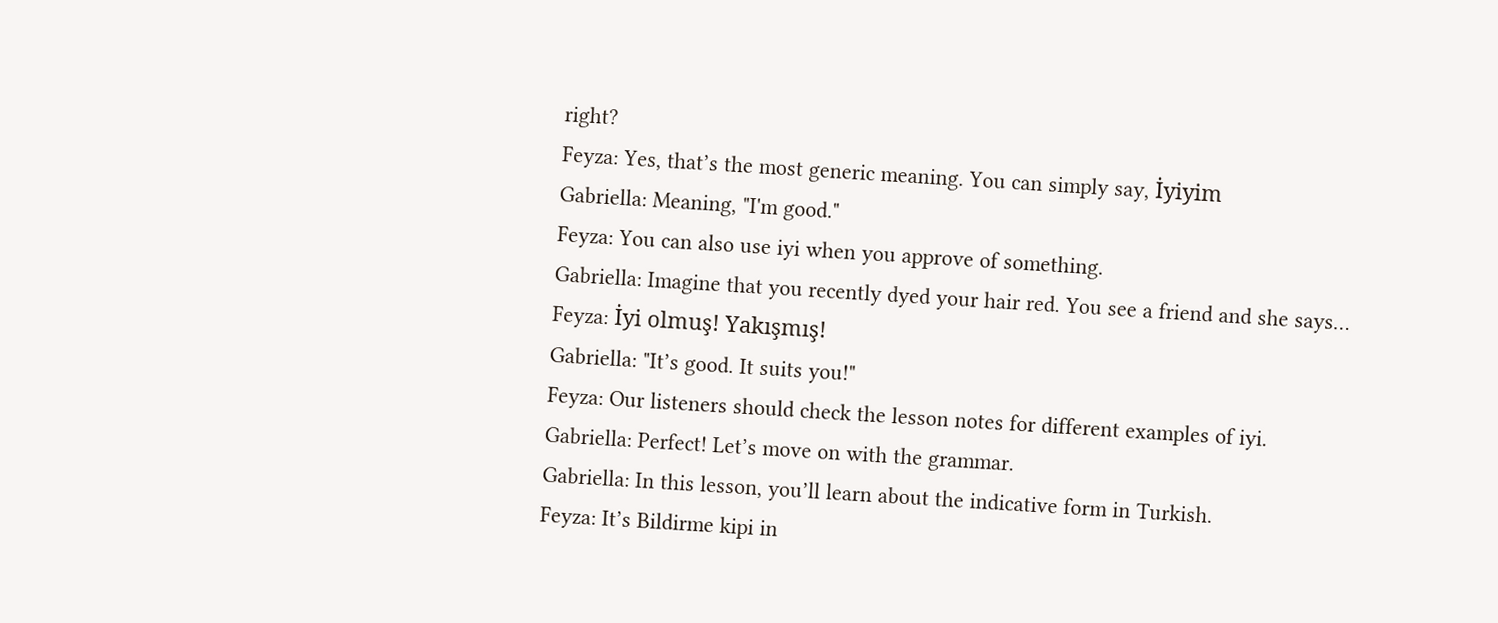right?
Feyza: Yes, that’s the most generic meaning. You can simply say, İyiyim
Gabriella: Meaning, "I'm good."
Feyza: You can also use iyi when you approve of something.
Gabriella: Imagine that you recently dyed your hair red. You see a friend and she says…
Feyza: İyi olmuş! Yakışmış!
Gabriella: "It’s good. It suits you!"
Feyza: Our listeners should check the lesson notes for different examples of iyi.
Gabriella: Perfect! Let’s move on with the grammar.
Gabriella: In this lesson, you’ll learn about the indicative form in Turkish.
Feyza: It’s Bildirme kipi in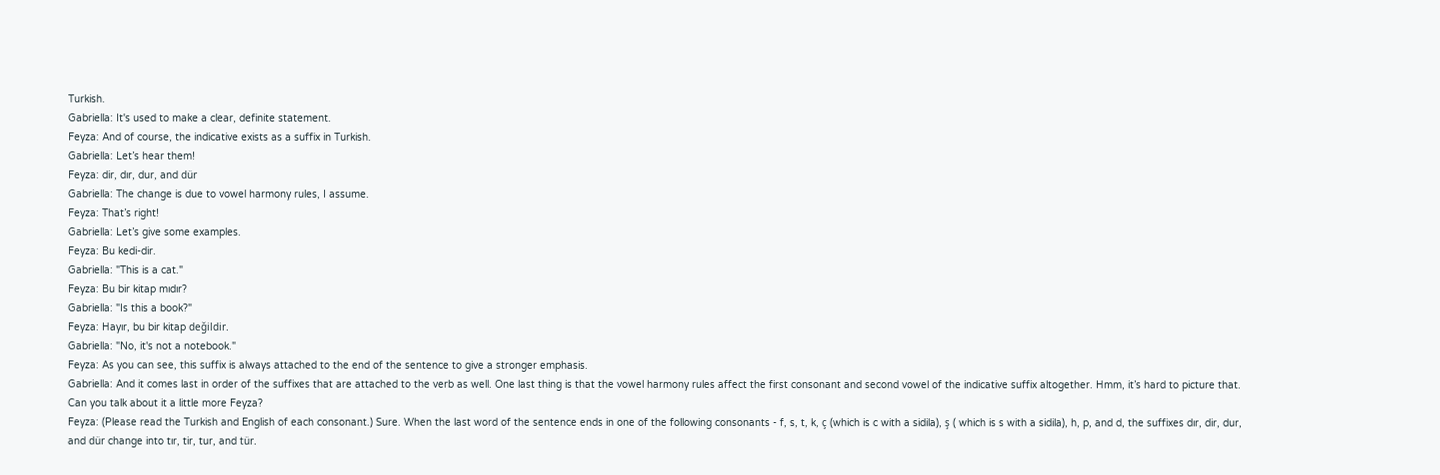Turkish.
Gabriella: It's used to make a clear, definite statement.
Feyza: And of course, the indicative exists as a suffix in Turkish.
Gabriella: Let’s hear them!
Feyza: dir, dır, dur, and dür
Gabriella: The change is due to vowel harmony rules, I assume.
Feyza: That’s right!
Gabriella: Let’s give some examples.
Feyza: Bu kedi-dir.
Gabriella: "This is a cat."
Feyza: Bu bir kitap mıdır?
Gabriella: "Is this a book?"
Feyza: Hayır, bu bir kitap değildir.
Gabriella: "No, it's not a notebook."
Feyza: As you can see, this suffix is always attached to the end of the sentence to give a stronger emphasis.
Gabriella: And it comes last in order of the suffixes that are attached to the verb as well. One last thing is that the vowel harmony rules affect the first consonant and second vowel of the indicative suffix altogether. Hmm, it’s hard to picture that. Can you talk about it a little more Feyza?
Feyza: (Please read the Turkish and English of each consonant.) Sure. When the last word of the sentence ends in one of the following consonants - f, s, t, k, ç (which is c with a sidila), ş ( which is s with a sidila), h, p, and d, the suffixes dır, dir, dur, and dür change into tır, tir, tur, and tür.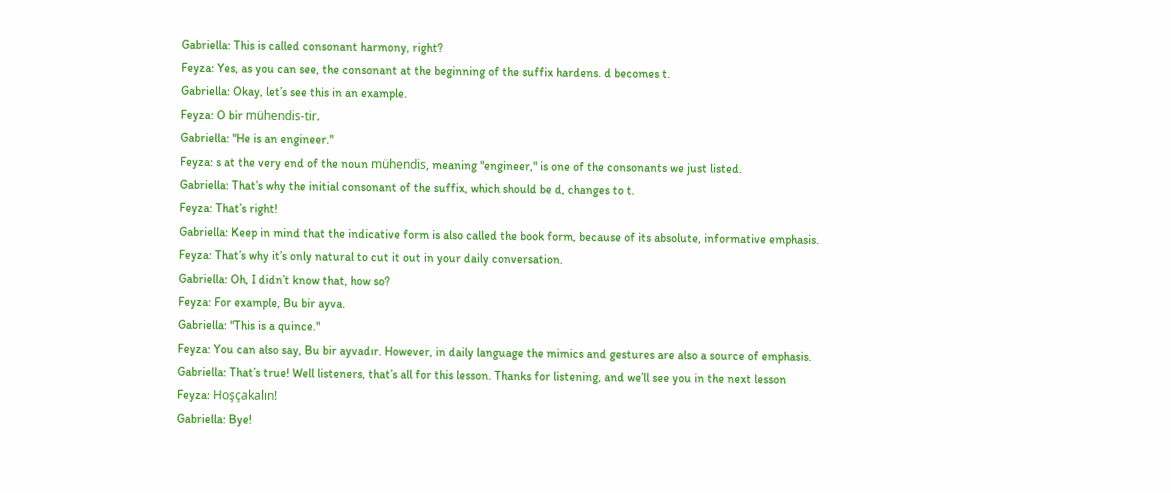Gabriella: This is called consonant harmony, right?
Feyza: Yes, as you can see, the consonant at the beginning of the suffix hardens. d becomes t.
Gabriella: Okay, let’s see this in an example.
Feyza: O bir mühendis-tir.
Gabriella: "He is an engineer."
Feyza: s at the very end of the noun mühendis, meaning "engineer," is one of the consonants we just listed.
Gabriella: That’s why the initial consonant of the suffix, which should be d, changes to t.
Feyza: That’s right!
Gabriella: Keep in mind that the indicative form is also called the book form, because of its absolute, informative emphasis.
Feyza: That’s why it’s only natural to cut it out in your daily conversation.
Gabriella: Oh, I didn’t know that, how so?
Feyza: For example, Bu bir ayva.
Gabriella: "This is a quince."
Feyza: You can also say, Bu bir ayvadır. However, in daily language the mimics and gestures are also a source of emphasis.
Gabriella: That’s true! Well listeners, that’s all for this lesson. Thanks for listening, and we’ll see you in the next lesson
Feyza: Hoşçakalın!
Gabriella: Bye!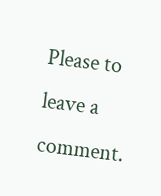Please to leave a comment.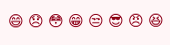😄 😞 😳 😁 😒 😎 😠 😆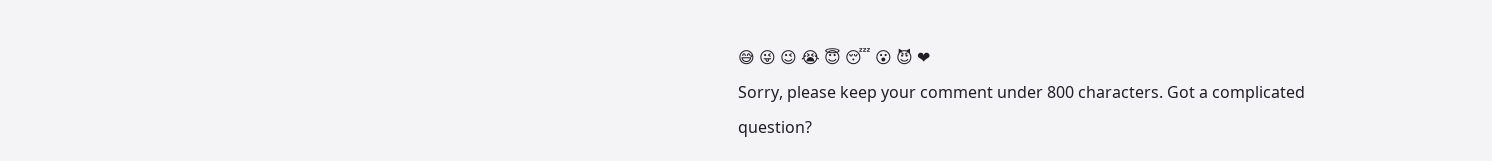😅 😜 😉 😭 😇 😴 😮 😈 ❤
Sorry, please keep your comment under 800 characters. Got a complicated question?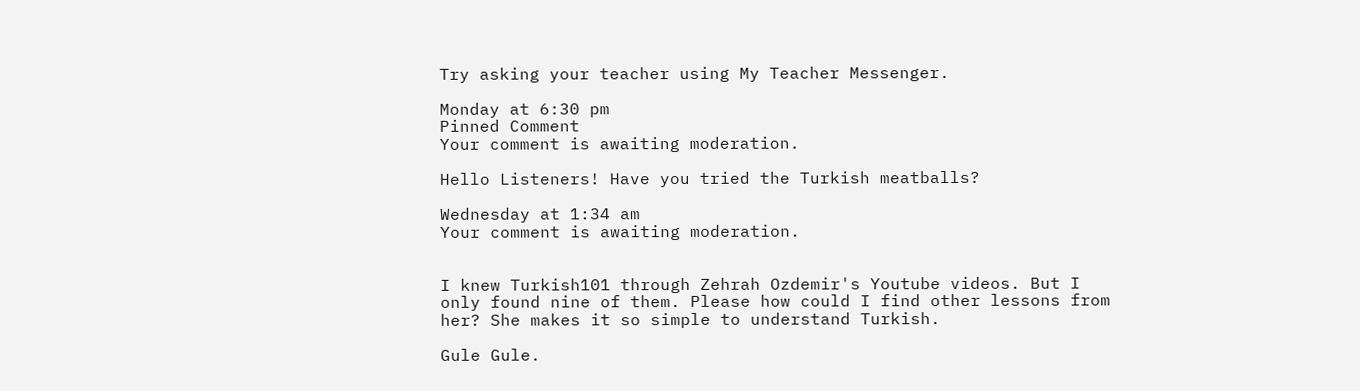Try asking your teacher using My Teacher Messenger.

Monday at 6:30 pm
Pinned Comment
Your comment is awaiting moderation.

Hello Listeners! Have you tried the Turkish meatballs?

Wednesday at 1:34 am
Your comment is awaiting moderation.


I knew Turkish101 through Zehrah Ozdemir's Youtube videos. But I only found nine of them. Please how could I find other lessons from her? She makes it so simple to understand Turkish.

Gule Gule.